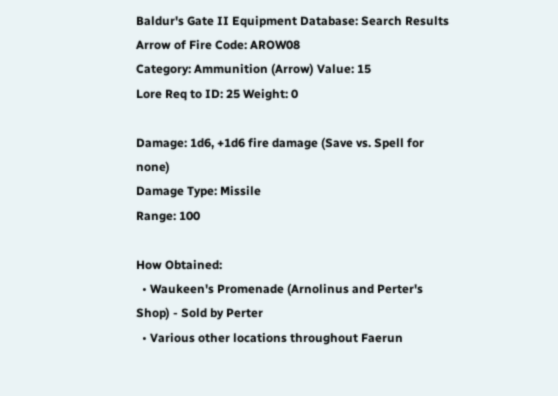Baldur's Gate II Equipment Database: Search Results
Arrow of Fire Code: AROW08
Category: Ammunition (Arrow) Value: 15
Lore Req to ID: 25 Weight: 0

Damage: 1d6, +1d6 fire damage (Save vs. Spell for none)
Damage Type: Missile
Range: 100

How Obtained:
  • Waukeen's Promenade (Arnolinus and Perter's Shop) - Sold by Perter
  • Various other locations throughout Faerun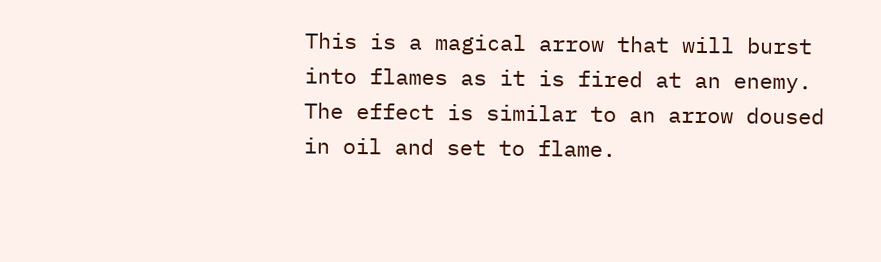This is a magical arrow that will burst into flames as it is fired at an enemy. The effect is similar to an arrow doused in oil and set to flame.